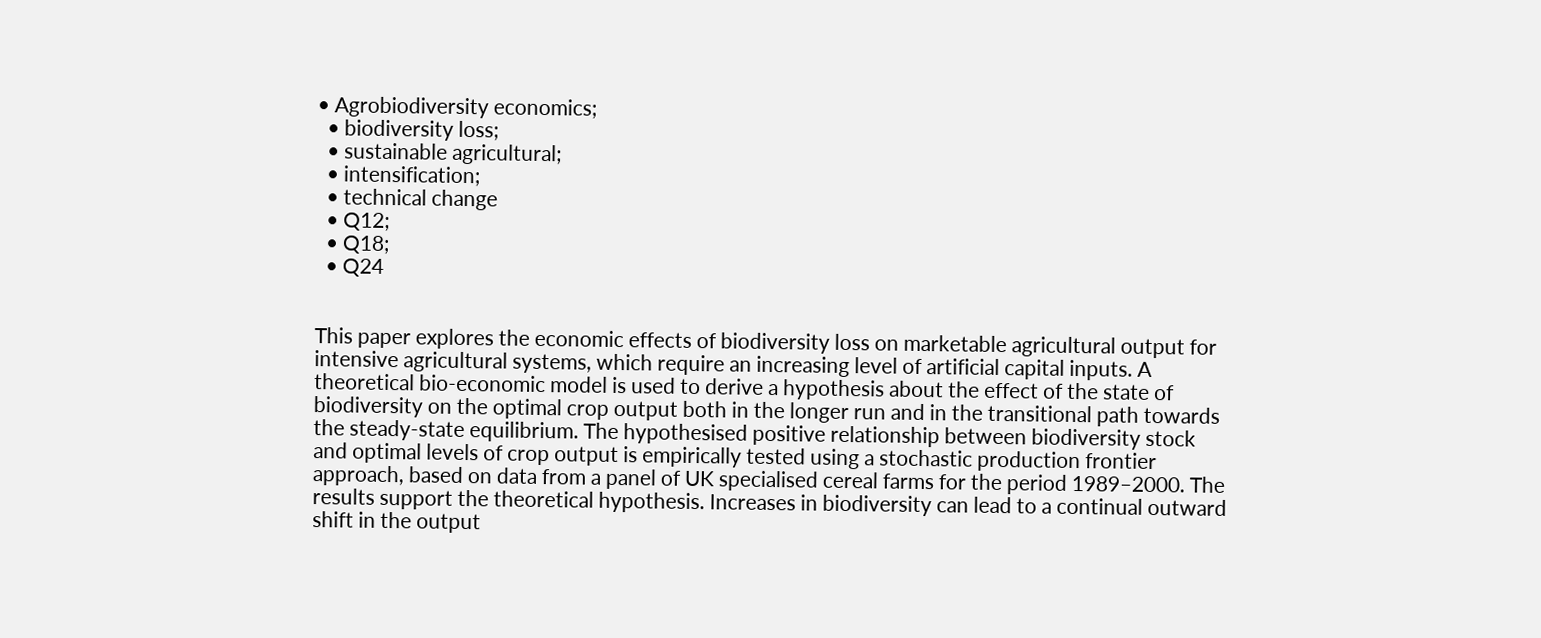• Agrobiodiversity economics;
  • biodiversity loss;
  • sustainable agricultural;
  • intensification;
  • technical change
  • Q12;
  • Q18;
  • Q24


This paper explores the economic effects of biodiversity loss on marketable agricultural output for intensive agricultural systems, which require an increasing level of artificial capital inputs. A theoretical bio-economic model is used to derive a hypothesis about the effect of the state of biodiversity on the optimal crop output both in the longer run and in the transitional path towards the steady-state equilibrium. The hypothesised positive relationship between biodiversity stock and optimal levels of crop output is empirically tested using a stochastic production frontier approach, based on data from a panel of UK specialised cereal farms for the period 1989–2000. The results support the theoretical hypothesis. Increases in biodiversity can lead to a continual outward shift in the output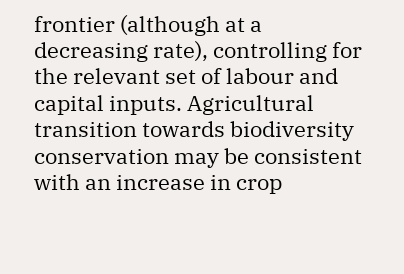frontier (although at a decreasing rate), controlling for the relevant set of labour and capital inputs. Agricultural transition towards biodiversity conservation may be consistent with an increase in crop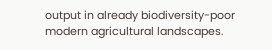output in already biodiversity-poor modern agricultural landscapes.